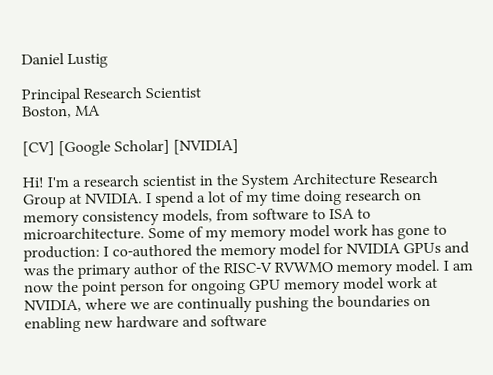Daniel Lustig

Principal Research Scientist
Boston, MA

[CV] [Google Scholar] [NVIDIA]

Hi! I'm a research scientist in the System Architecture Research Group at NVIDIA. I spend a lot of my time doing research on memory consistency models, from software to ISA to microarchitecture. Some of my memory model work has gone to production: I co-authored the memory model for NVIDIA GPUs and was the primary author of the RISC-V RVWMO memory model. I am now the point person for ongoing GPU memory model work at NVIDIA, where we are continually pushing the boundaries on enabling new hardware and software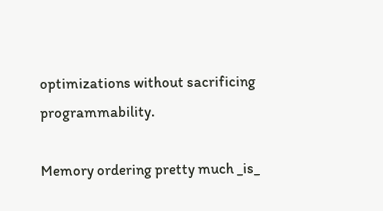optimizations without sacrificing programmability.

Memory ordering pretty much _is_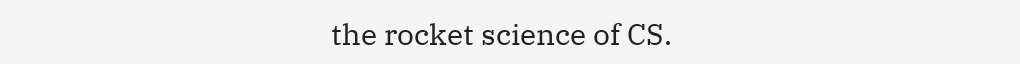the rocket science of CS.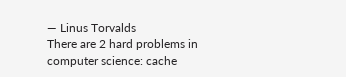— Linus Torvalds
There are 2 hard problems in computer science: cache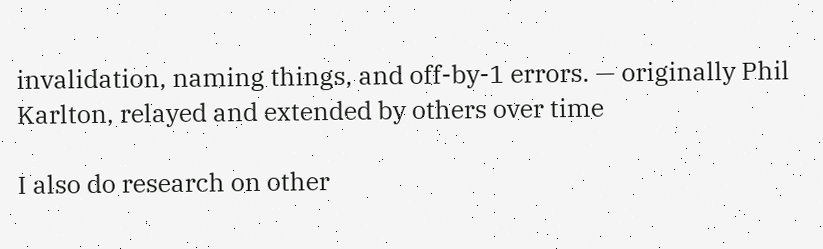invalidation, naming things, and off-by-1 errors. — originally Phil Karlton, relayed and extended by others over time

I also do research on other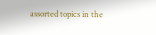assorted topics in the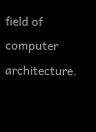field of computer architecture.